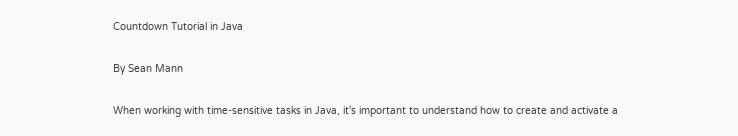Countdown Tutorial in Java

By Sean Mann

When working with time-sensitive tasks in Java, it's important to understand how to create and activate a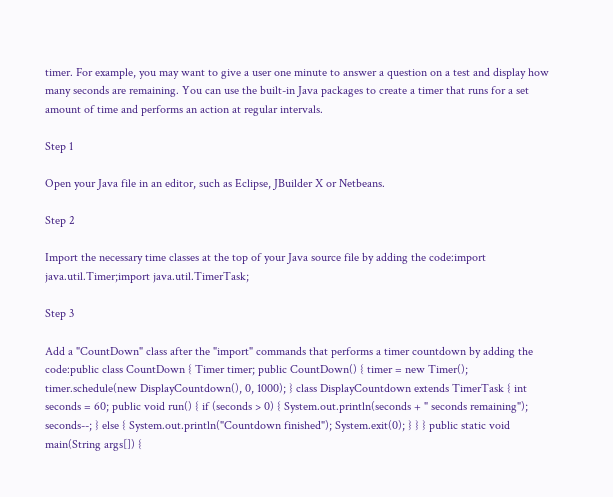timer. For example, you may want to give a user one minute to answer a question on a test and display how many seconds are remaining. You can use the built-in Java packages to create a timer that runs for a set amount of time and performs an action at regular intervals.

Step 1

Open your Java file in an editor, such as Eclipse, JBuilder X or Netbeans.

Step 2

Import the necessary time classes at the top of your Java source file by adding the code:import java.util.Timer;import java.util.TimerTask;

Step 3

Add a "CountDown" class after the "import" commands that performs a timer countdown by adding the code:public class CountDown { Timer timer; public CountDown() { timer = new Timer(); timer.schedule(new DisplayCountdown(), 0, 1000); } class DisplayCountdown extends TimerTask { int seconds = 60; public void run() { if (seconds > 0) { System.out.println(seconds + " seconds remaining"); seconds--; } else { System.out.println("Countdown finished"); System.exit(0); } } } public static void main(String args[]) {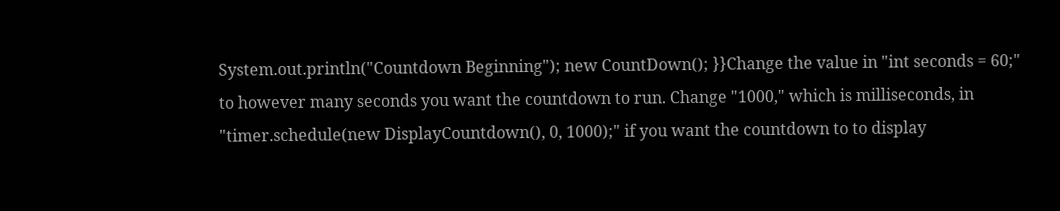System.out.println("Countdown Beginning"); new CountDown(); }}Change the value in "int seconds = 60;" to however many seconds you want the countdown to run. Change "1000," which is milliseconds, in "timer.schedule(new DisplayCountdown(), 0, 1000);" if you want the countdown to to display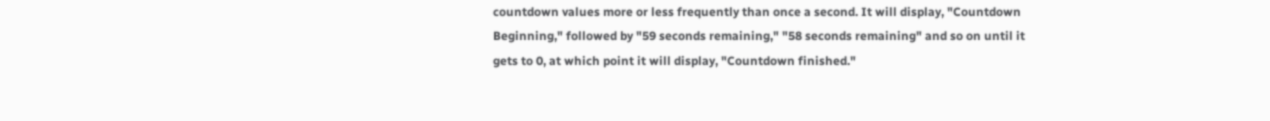countdown values more or less frequently than once a second. It will display, "Countdown Beginning," followed by "59 seconds remaining," "58 seconds remaining" and so on until it gets to 0, at which point it will display, "Countdown finished."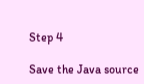Step 4

Save the Java source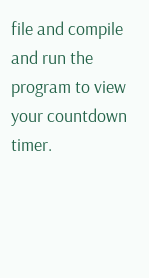file and compile and run the program to view your countdown timer.